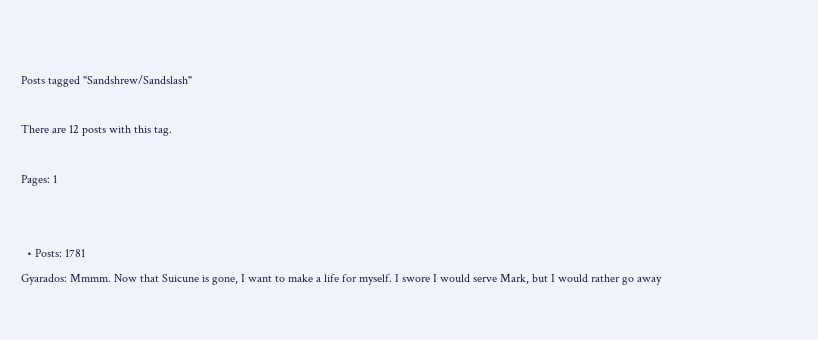Posts tagged "Sandshrew/Sandslash"

There are 12 posts with this tag.

Pages: 1


  • Posts: 1781
Gyarados: Mmmm. Now that Suicune is gone, I want to make a life for myself. I swore I would serve Mark, but I would rather go away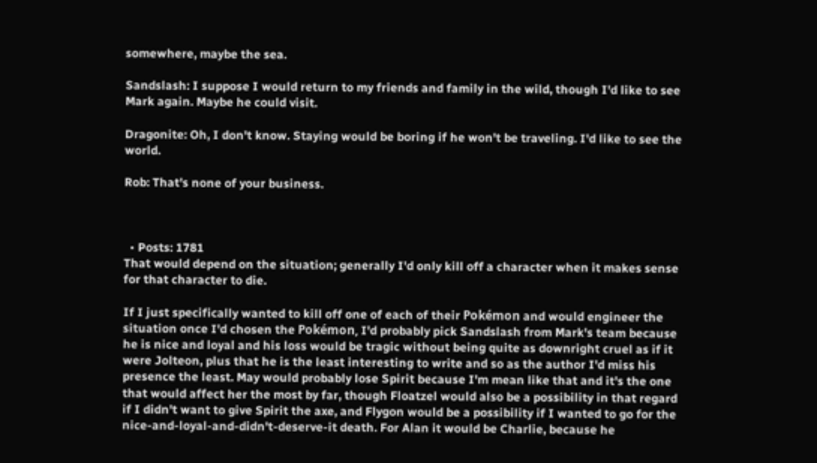somewhere, maybe the sea.

Sandslash: I suppose I would return to my friends and family in the wild, though I'd like to see Mark again. Maybe he could visit.

Dragonite: Oh, I don't know. Staying would be boring if he won't be traveling. I'd like to see the world.

Rob: That's none of your business.



  • Posts: 1781
That would depend on the situation; generally I'd only kill off a character when it makes sense for that character to die.

If I just specifically wanted to kill off one of each of their Pokémon and would engineer the situation once I'd chosen the Pokémon, I'd probably pick Sandslash from Mark's team because he is nice and loyal and his loss would be tragic without being quite as downright cruel as if it were Jolteon, plus that he is the least interesting to write and so as the author I'd miss his presence the least. May would probably lose Spirit because I'm mean like that and it's the one that would affect her the most by far, though Floatzel would also be a possibility in that regard if I didn't want to give Spirit the axe, and Flygon would be a possibility if I wanted to go for the nice-and-loyal-and-didn't-deserve-it death. For Alan it would be Charlie, because he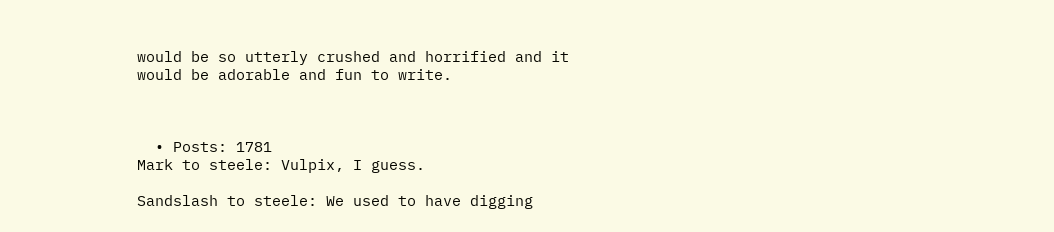would be so utterly crushed and horrified and it would be adorable and fun to write.



  • Posts: 1781
Mark to steele: Vulpix, I guess.

Sandslash to steele: We used to have digging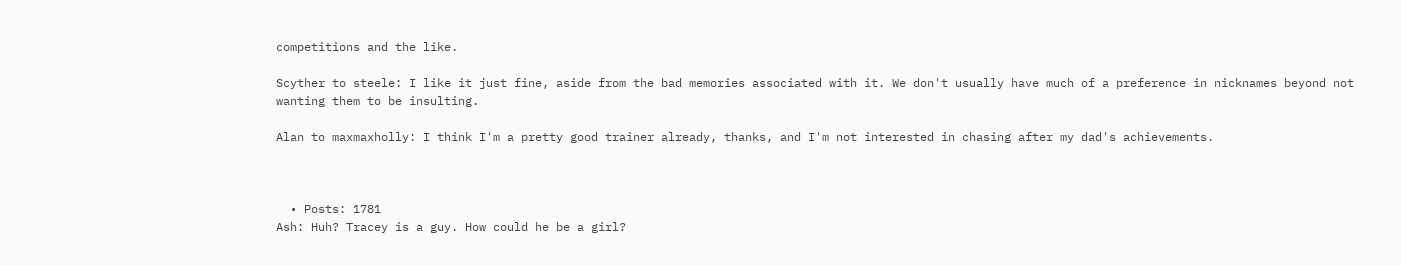competitions and the like.

Scyther to steele: I like it just fine, aside from the bad memories associated with it. We don't usually have much of a preference in nicknames beyond not wanting them to be insulting.

Alan to maxmaxholly: I think I'm a pretty good trainer already, thanks, and I'm not interested in chasing after my dad's achievements.



  • Posts: 1781
Ash: Huh? Tracey is a guy. How could he be a girl?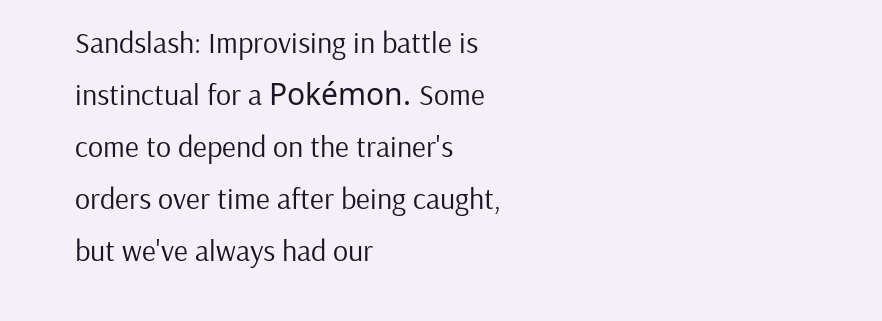Sandslash: Improvising in battle is instinctual for a Pokémon. Some come to depend on the trainer's orders over time after being caught, but we've always had our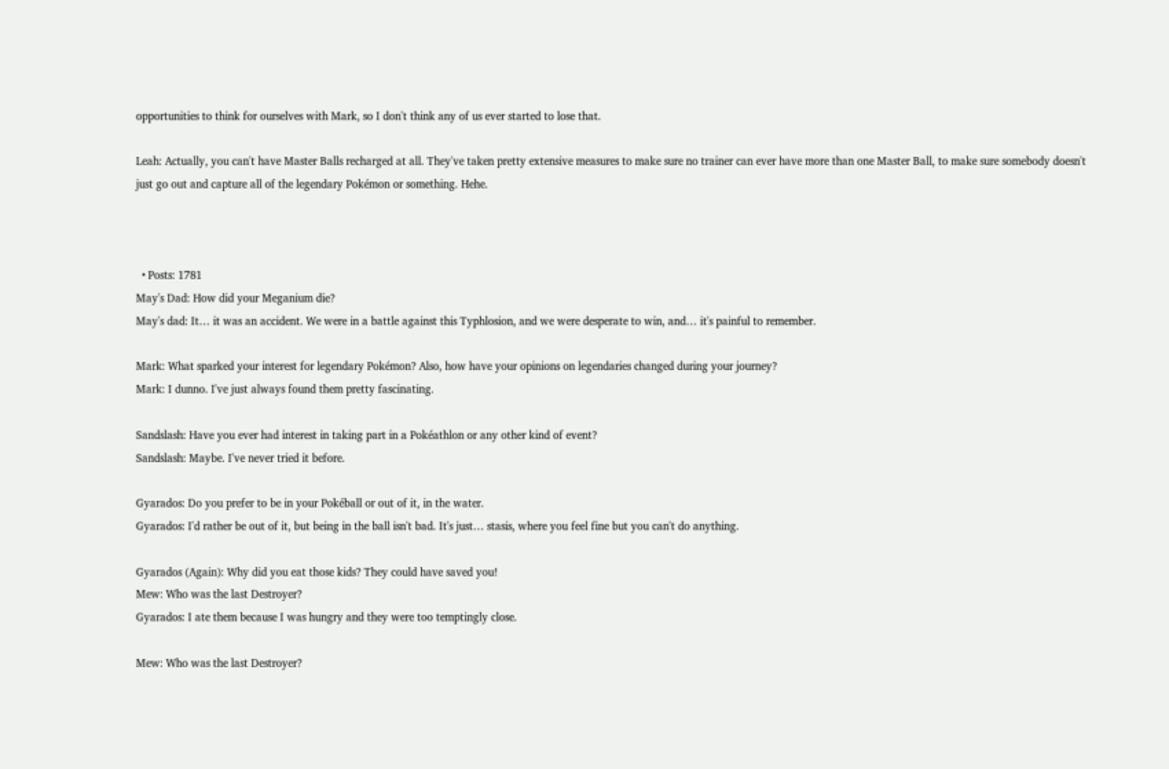opportunities to think for ourselves with Mark, so I don't think any of us ever started to lose that.

Leah: Actually, you can't have Master Balls recharged at all. They've taken pretty extensive measures to make sure no trainer can ever have more than one Master Ball, to make sure somebody doesn't just go out and capture all of the legendary Pokémon or something. Hehe.



  • Posts: 1781
May's Dad: How did your Meganium die?
May's dad: It… it was an accident. We were in a battle against this Typhlosion, and we were desperate to win, and… it's painful to remember.

Mark: What sparked your interest for legendary Pokémon? Also, how have your opinions on legendaries changed during your journey?
Mark: I dunno. I've just always found them pretty fascinating.

Sandslash: Have you ever had interest in taking part in a Pokéathlon or any other kind of event?
Sandslash: Maybe. I've never tried it before.

Gyarados: Do you prefer to be in your Pokéball or out of it, in the water.
Gyarados: I'd rather be out of it, but being in the ball isn't bad. It's just… stasis, where you feel fine but you can't do anything.

Gyarados (Again): Why did you eat those kids? They could have saved you!
Mew: Who was the last Destroyer?
Gyarados: I ate them because I was hungry and they were too temptingly close.

Mew: Who was the last Destroyer?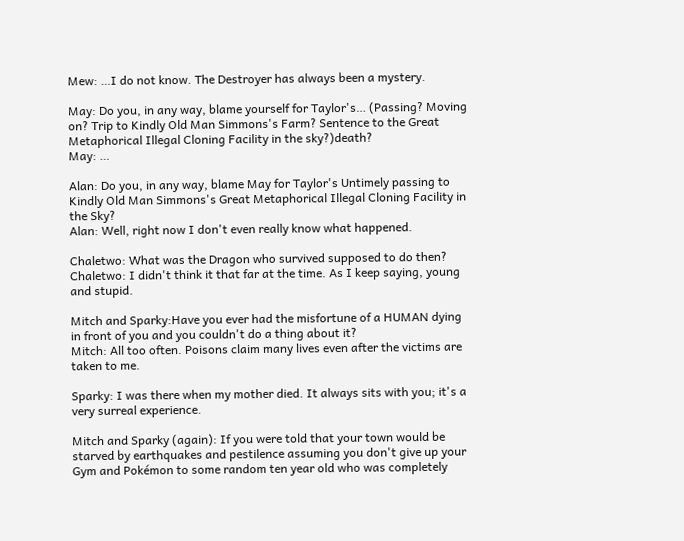Mew: …I do not know. The Destroyer has always been a mystery.

May: Do you, in any way, blame yourself for Taylor's… (Passing? Moving on? Trip to Kindly Old Man Simmons's Farm? Sentence to the Great Metaphorical Illegal Cloning Facility in the sky?)death?
May: …

Alan: Do you, in any way, blame May for Taylor's Untimely passing to Kindly Old Man Simmons's Great Metaphorical Illegal Cloning Facility in the Sky?
Alan: Well, right now I don't even really know what happened.

Chaletwo: What was the Dragon who survived supposed to do then?
Chaletwo: I didn't think it that far at the time. As I keep saying, young and stupid.

Mitch and Sparky:Have you ever had the misfortune of a HUMAN dying in front of you and you couldn't do a thing about it?
Mitch: All too often. Poisons claim many lives even after the victims are taken to me.

Sparky: I was there when my mother died. It always sits with you; it's a very surreal experience.

Mitch and Sparky (again): If you were told that your town would be starved by earthquakes and pestilence assuming you don't give up your Gym and Pokémon to some random ten year old who was completely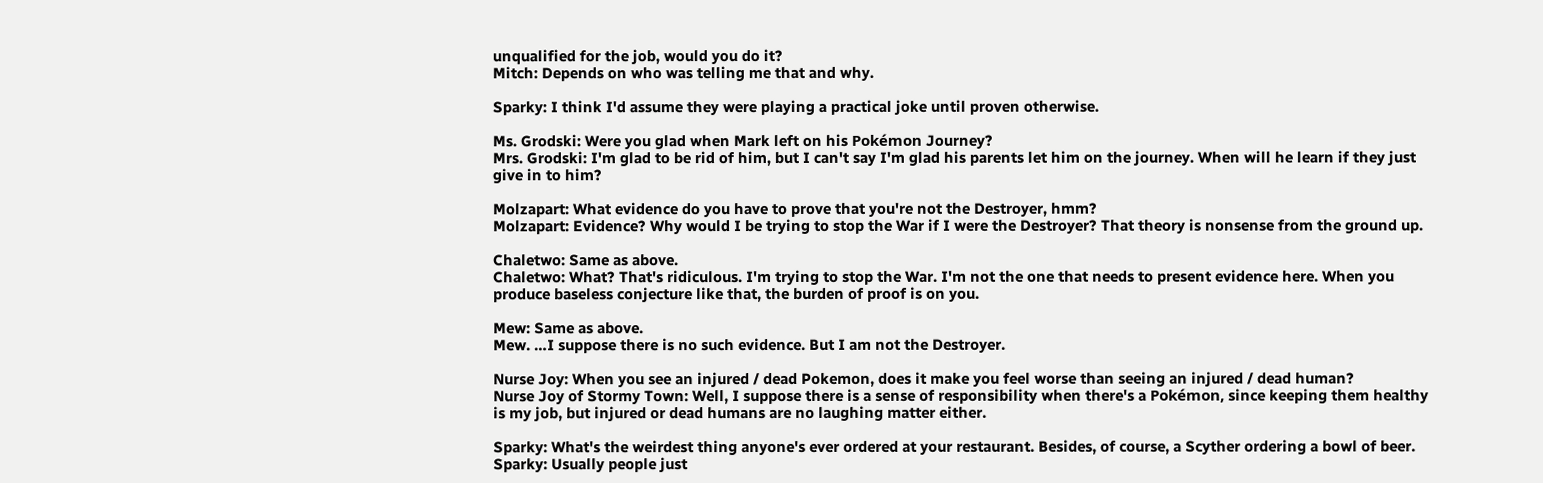unqualified for the job, would you do it?
Mitch: Depends on who was telling me that and why.

Sparky: I think I'd assume they were playing a practical joke until proven otherwise.

Ms. Grodski: Were you glad when Mark left on his Pokémon Journey?
Mrs. Grodski: I'm glad to be rid of him, but I can't say I'm glad his parents let him on the journey. When will he learn if they just give in to him?

Molzapart: What evidence do you have to prove that you're not the Destroyer, hmm?
Molzapart: Evidence? Why would I be trying to stop the War if I were the Destroyer? That theory is nonsense from the ground up.

Chaletwo: Same as above.
Chaletwo: What? That's ridiculous. I'm trying to stop the War. I'm not the one that needs to present evidence here. When you produce baseless conjecture like that, the burden of proof is on you.

Mew: Same as above.
Mew. …I suppose there is no such evidence. But I am not the Destroyer.

Nurse Joy: When you see an injured / dead Pokemon, does it make you feel worse than seeing an injured / dead human?
Nurse Joy of Stormy Town: Well, I suppose there is a sense of responsibility when there's a Pokémon, since keeping them healthy is my job, but injured or dead humans are no laughing matter either.

Sparky: What's the weirdest thing anyone's ever ordered at your restaurant. Besides, of course, a Scyther ordering a bowl of beer.
Sparky: Usually people just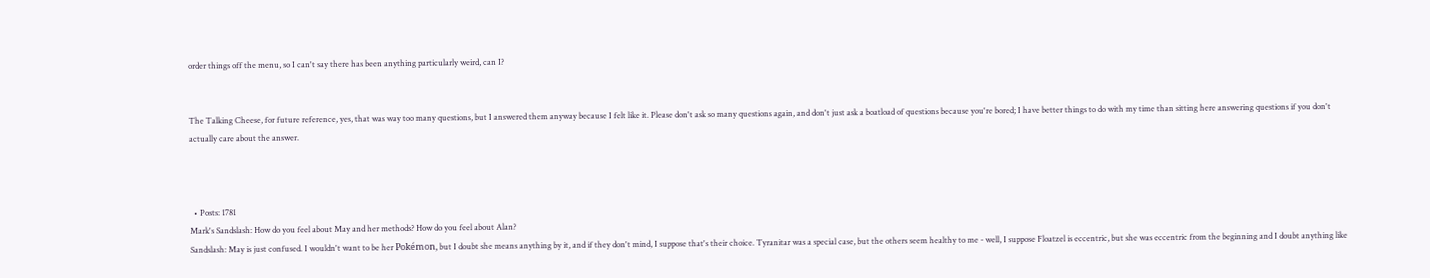order things off the menu, so I can't say there has been anything particularly weird, can I?


The Talking Cheese, for future reference, yes, that was way too many questions, but I answered them anyway because I felt like it. Please don't ask so many questions again, and don't just ask a boatload of questions because you're bored; I have better things to do with my time than sitting here answering questions if you don't actually care about the answer.



  • Posts: 1781
Mark's Sandslash: How do you feel about May and her methods? How do you feel about Alan?
Sandslash: May is just confused. I wouldn't want to be her Pokémon, but I doubt she means anything by it, and if they don't mind, I suppose that's their choice. Tyranitar was a special case, but the others seem healthy to me - well, I suppose Floatzel is eccentric, but she was eccentric from the beginning and I doubt anything like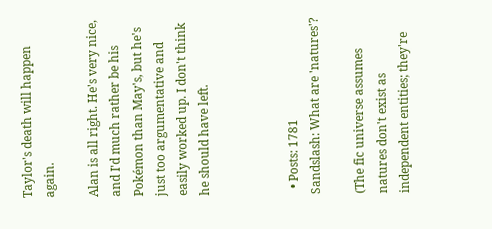Taylor's death will happen again.

Alan is all right. He's very nice, and I'd much rather be his Pokémon than May's, but he's just too argumentative and easily worked up. I don't think he should have left.



  • Posts: 1781
Sandslash: What are 'natures'?

(The fic universe assumes natures don't exist as independent entities; they're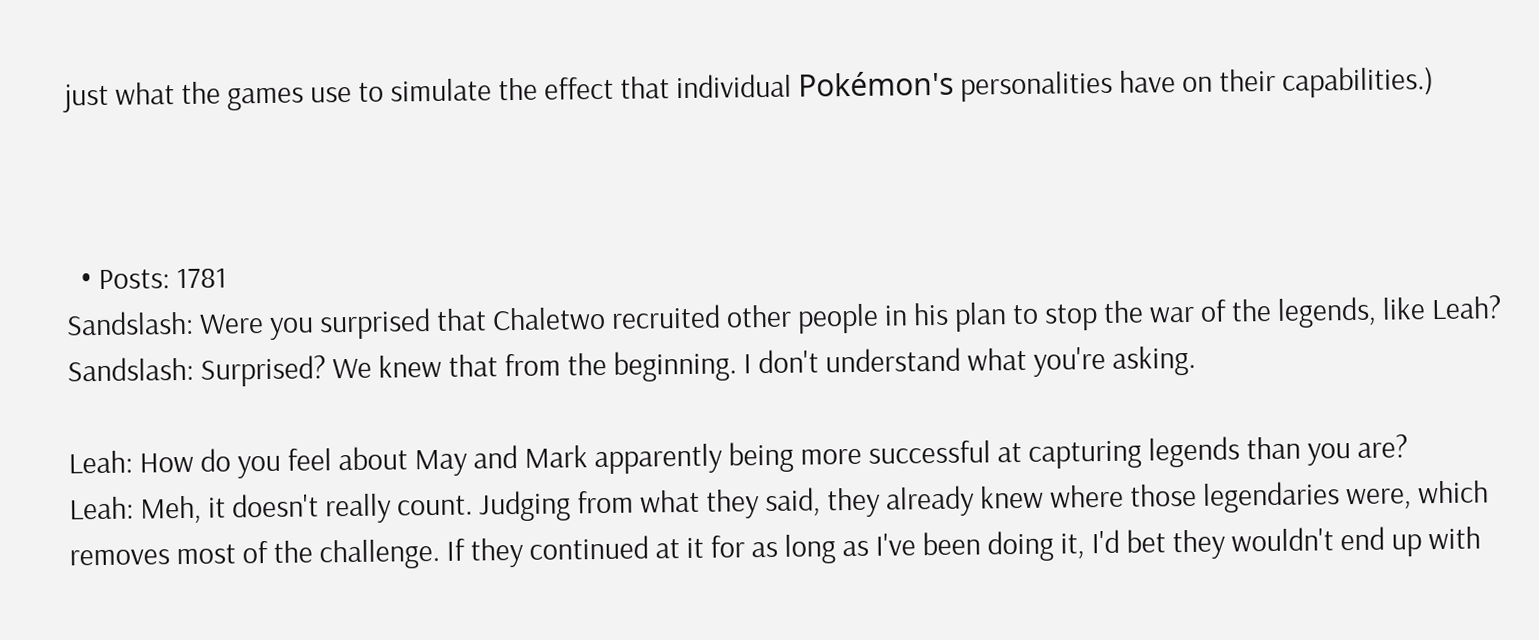just what the games use to simulate the effect that individual Pokémon's personalities have on their capabilities.)



  • Posts: 1781
Sandslash: Were you surprised that Chaletwo recruited other people in his plan to stop the war of the legends, like Leah?
Sandslash: Surprised? We knew that from the beginning. I don't understand what you're asking.

Leah: How do you feel about May and Mark apparently being more successful at capturing legends than you are?
Leah: Meh, it doesn't really count. Judging from what they said, they already knew where those legendaries were, which removes most of the challenge. If they continued at it for as long as I've been doing it, I'd bet they wouldn't end up with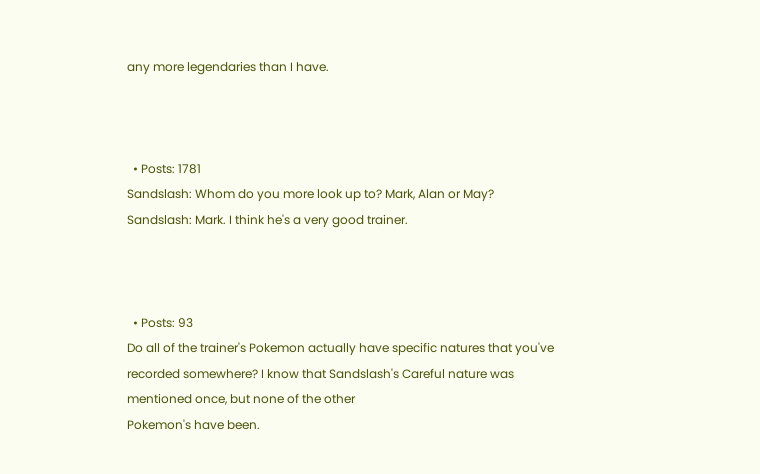any more legendaries than I have.



  • Posts: 1781
Sandslash: Whom do you more look up to? Mark, Alan or May?
Sandslash: Mark. I think he's a very good trainer.



  • Posts: 93
Do all of the trainer's Pokemon actually have specific natures that you've recorded somewhere? I know that Sandslash's Careful nature was mentioned once, but none of the other
Pokemon's have been.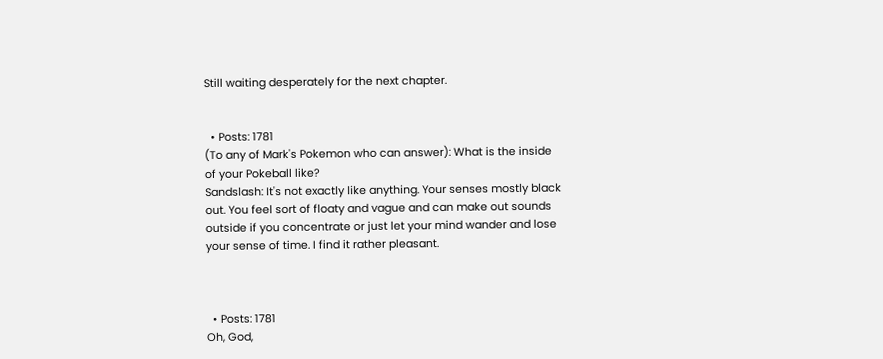Still waiting desperately for the next chapter.


  • Posts: 1781
(To any of Mark's Pokemon who can answer): What is the inside of your Pokeball like?
Sandslash: It's not exactly like anything. Your senses mostly black out. You feel sort of floaty and vague and can make out sounds outside if you concentrate or just let your mind wander and lose your sense of time. I find it rather pleasant.



  • Posts: 1781
Oh, God,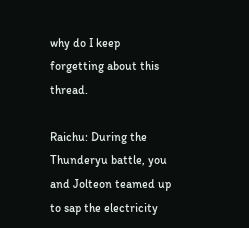why do I keep forgetting about this thread.

Raichu: During the Thunderyu battle, you and Jolteon teamed up to sap the electricity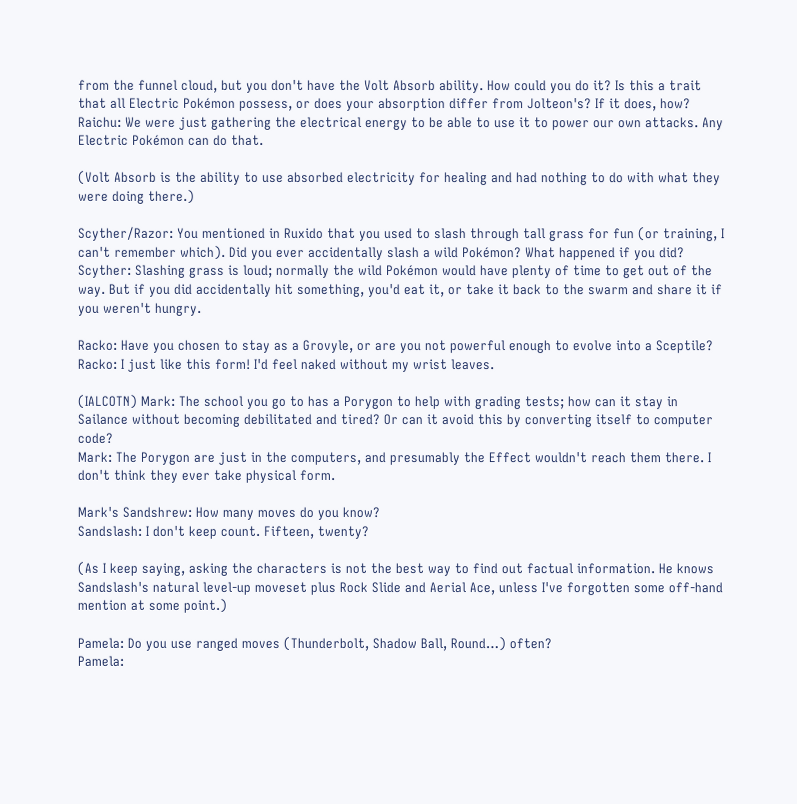from the funnel cloud, but you don't have the Volt Absorb ability. How could you do it? Is this a trait that all Electric Pokémon possess, or does your absorption differ from Jolteon's? If it does, how?
Raichu: We were just gathering the electrical energy to be able to use it to power our own attacks. Any Electric Pokémon can do that.

(Volt Absorb is the ability to use absorbed electricity for healing and had nothing to do with what they were doing there.)

Scyther/Razor: You mentioned in Ruxido that you used to slash through tall grass for fun (or training, I can't remember which). Did you ever accidentally slash a wild Pokémon? What happened if you did?
Scyther: Slashing grass is loud; normally the wild Pokémon would have plenty of time to get out of the way. But if you did accidentally hit something, you'd eat it, or take it back to the swarm and share it if you weren't hungry.

Racko: Have you chosen to stay as a Grovyle, or are you not powerful enough to evolve into a Sceptile?
Racko: I just like this form! I'd feel naked without my wrist leaves.

(IALCOTN) Mark: The school you go to has a Porygon to help with grading tests; how can it stay in Sailance without becoming debilitated and tired? Or can it avoid this by converting itself to computer code?
Mark: The Porygon are just in the computers, and presumably the Effect wouldn't reach them there. I don't think they ever take physical form.

Mark's Sandshrew: How many moves do you know?
Sandslash: I don't keep count. Fifteen, twenty?

(As I keep saying, asking the characters is not the best way to find out factual information. He knows Sandslash's natural level-up moveset plus Rock Slide and Aerial Ace, unless I've forgotten some off-hand mention at some point.)

Pamela: Do you use ranged moves (Thunderbolt, Shadow Ball, Round…) often?
Pamela: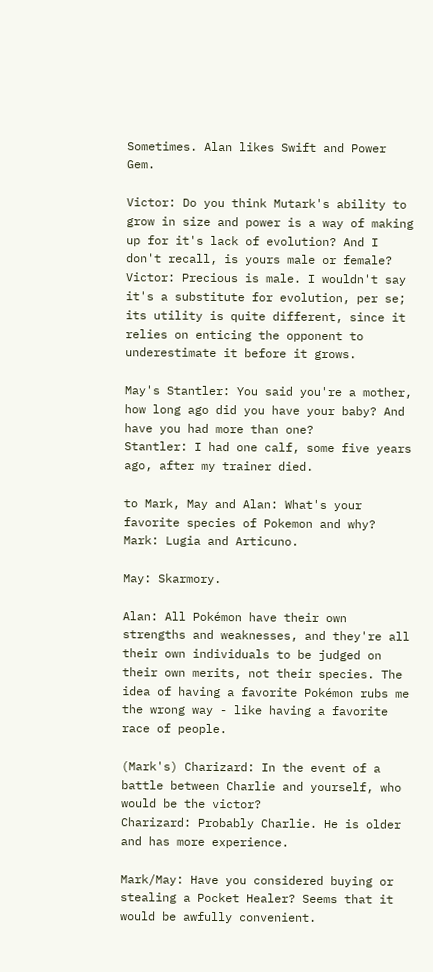Sometimes. Alan likes Swift and Power Gem.

Victor: Do you think Mutark's ability to grow in size and power is a way of making up for it's lack of evolution? And I don't recall, is yours male or female?
Victor: Precious is male. I wouldn't say it's a substitute for evolution, per se; its utility is quite different, since it relies on enticing the opponent to underestimate it before it grows.

May's Stantler: You said you're a mother, how long ago did you have your baby? And have you had more than one?
Stantler: I had one calf, some five years ago, after my trainer died.

to Mark, May and Alan: What's your favorite species of Pokemon and why?
Mark: Lugia and Articuno.

May: Skarmory.

Alan: All Pokémon have their own strengths and weaknesses, and they're all their own individuals to be judged on their own merits, not their species. The idea of having a favorite Pokémon rubs me the wrong way - like having a favorite race of people.

(Mark's) Charizard: In the event of a battle between Charlie and yourself, who would be the victor?
Charizard: Probably Charlie. He is older and has more experience.

Mark/May: Have you considered buying or stealing a Pocket Healer? Seems that it would be awfully convenient.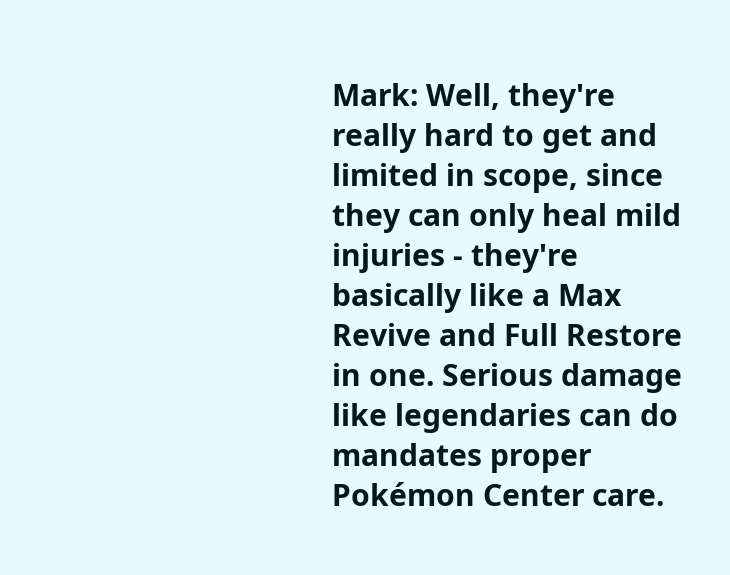Mark: Well, they're really hard to get and limited in scope, since they can only heal mild injuries - they're basically like a Max Revive and Full Restore in one. Serious damage like legendaries can do mandates proper Pokémon Center care.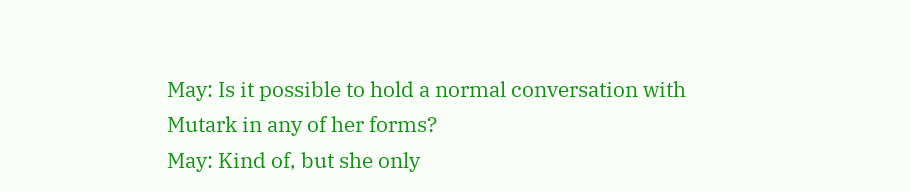May: Is it possible to hold a normal conversation with Mutark in any of her forms?
May: Kind of, but she only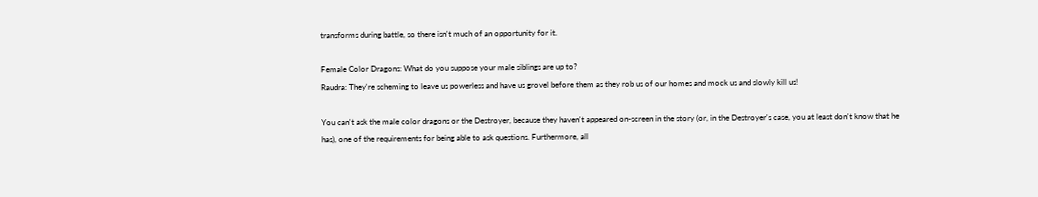transforms during battle, so there isn't much of an opportunity for it.

Female Color Dragons: What do you suppose your male siblings are up to?
Raudra: They're scheming to leave us powerless and have us grovel before them as they rob us of our homes and mock us and slowly kill us!

You can't ask the male color dragons or the Destroyer, because they haven't appeared on-screen in the story (or, in the Destroyer's case, you at least don't know that he has), one of the requirements for being able to ask questions. Furthermore, all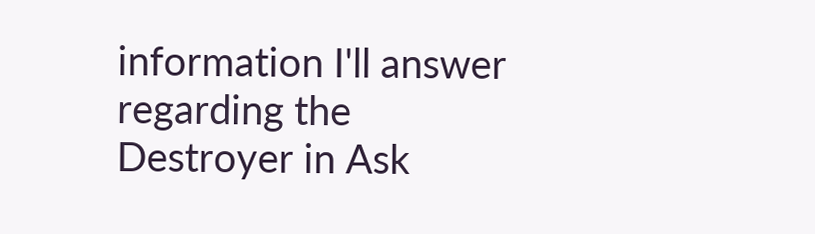information I'll answer regarding the Destroyer in Ask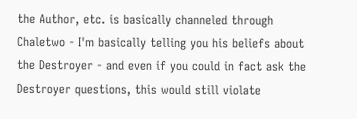the Author, etc. is basically channeled through Chaletwo - I'm basically telling you his beliefs about the Destroyer - and even if you could in fact ask the Destroyer questions, this would still violate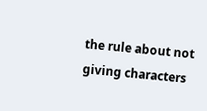the rule about not giving characters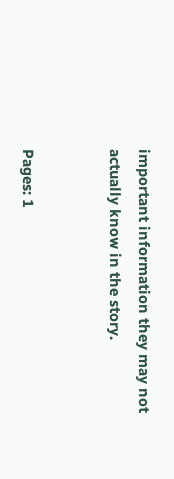important information they may not actually know in the story.


Pages: 1